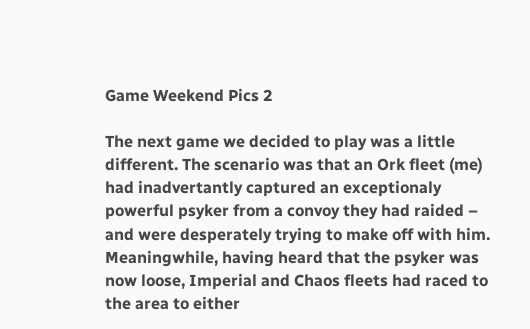Game Weekend Pics 2

The next game we decided to play was a little different. The scenario was that an Ork fleet (me) had inadvertantly captured an exceptionaly powerful psyker from a convoy they had raided – and were desperately trying to make off with him. Meaningwhile, having heard that the psyker was now loose, Imperial and Chaos fleets had raced to the area to either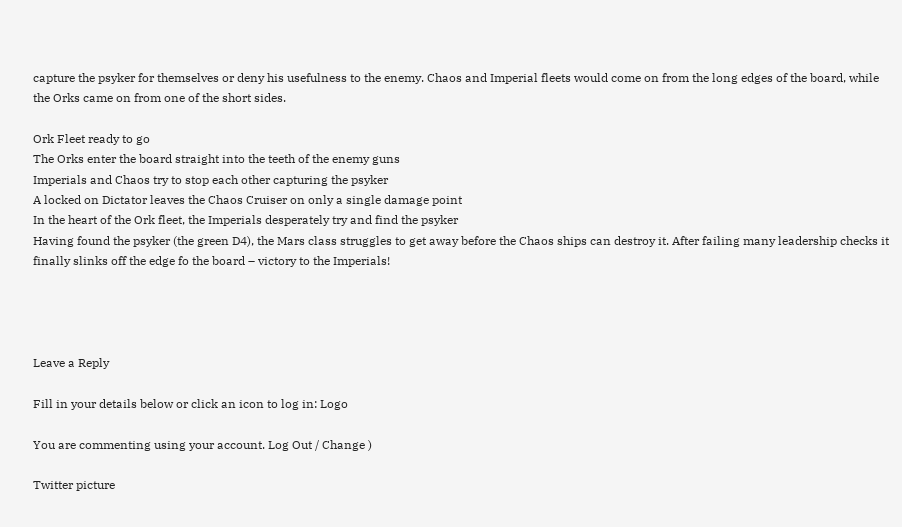capture the psyker for themselves or deny his usefulness to the enemy. Chaos and Imperial fleets would come on from the long edges of the board, while the Orks came on from one of the short sides.

Ork Fleet ready to go
The Orks enter the board straight into the teeth of the enemy guns
Imperials and Chaos try to stop each other capturing the psyker
A locked on Dictator leaves the Chaos Cruiser on only a single damage point
In the heart of the Ork fleet, the Imperials desperately try and find the psyker
Having found the psyker (the green D4), the Mars class struggles to get away before the Chaos ships can destroy it. After failing many leadership checks it finally slinks off the edge fo the board – victory to the Imperials!




Leave a Reply

Fill in your details below or click an icon to log in: Logo

You are commenting using your account. Log Out / Change )

Twitter picture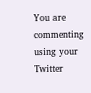You are commenting using your Twitter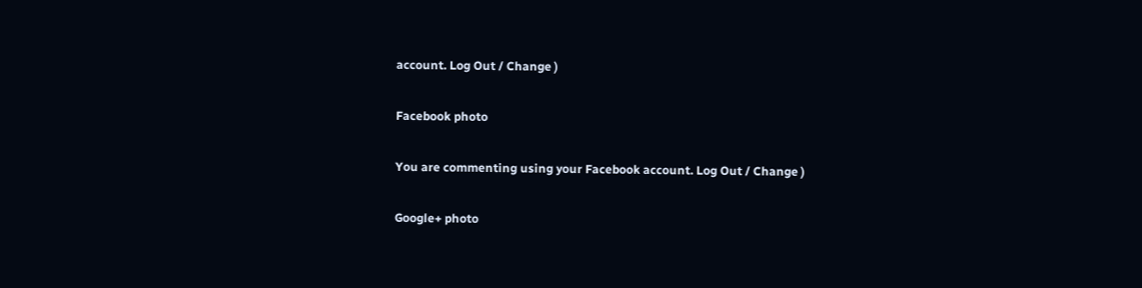account. Log Out / Change )

Facebook photo

You are commenting using your Facebook account. Log Out / Change )

Google+ photo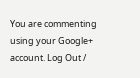You are commenting using your Google+ account. Log Out /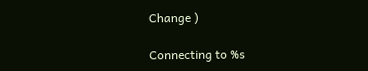Change )

Connecting to %s